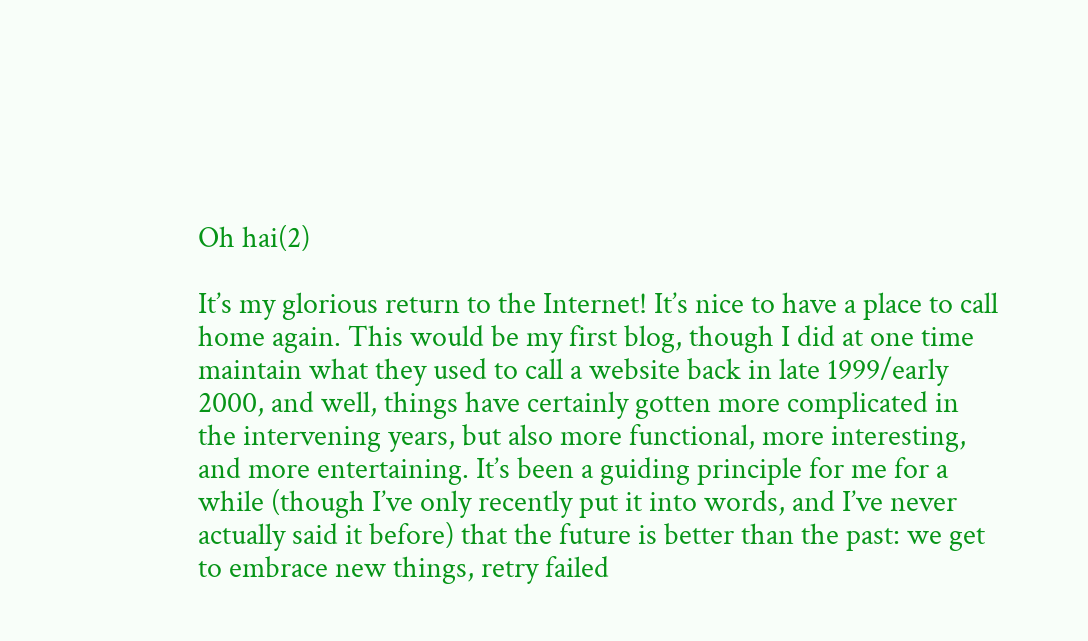Oh hai(2)

It’s my glorious return to the Internet! It’s nice to have a place to call home again. This would be my first blog, though I did at one time maintain what they used to call a website back in late 1999/early 2000, and well, things have certainly gotten more complicated in the intervening years, but also more functional, more interesting, and more entertaining. It’s been a guiding principle for me for a while (though I’ve only recently put it into words, and I’ve never actually said it before) that the future is better than the past: we get to embrace new things, retry failed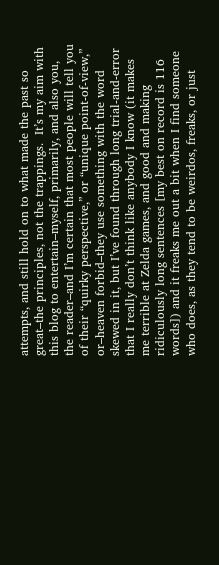attempts, and still hold on to what made the past so great–the principles, not the trappings.  It’s my aim with this blog to entertain–myself, primarily, and also you, the reader–and I’m certain that most people will tell you of their “quirky perspective,” or “unique point-of-view,” or–heaven forbid–they use something with the word skewed in it, but I’ve found through long trial-and-error that I really don’t think like anybody I know (it makes me terrible at Zelda games, and good and making ridiculously long sentences [my best on record is 116 words]) and it freaks me out a bit when I find someone who does, as they tend to be weirdos, freaks, or just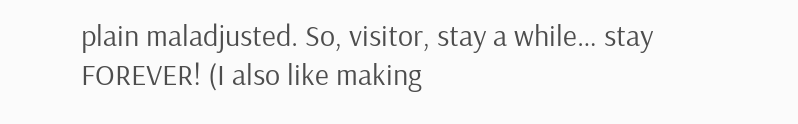plain maladjusted. So, visitor, stay a while… stay FOREVER! (I also like making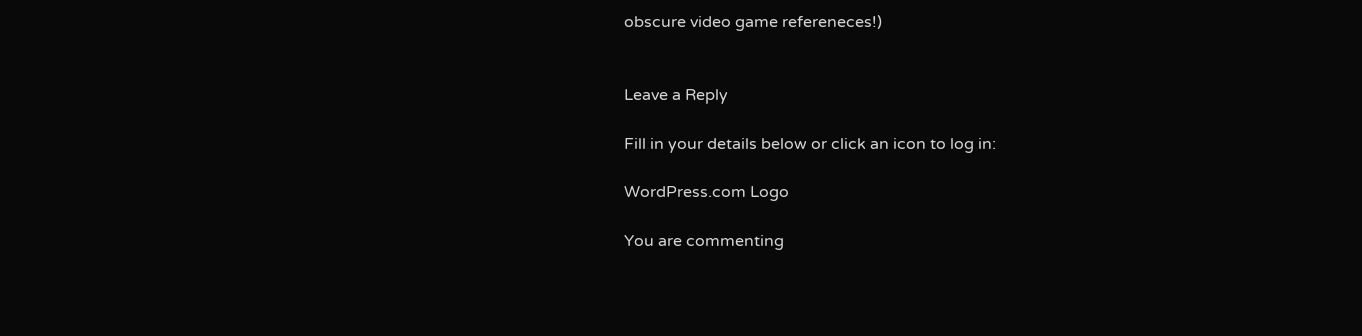obscure video game refereneces!)


Leave a Reply

Fill in your details below or click an icon to log in:

WordPress.com Logo

You are commenting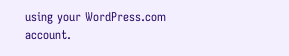using your WordPress.com account.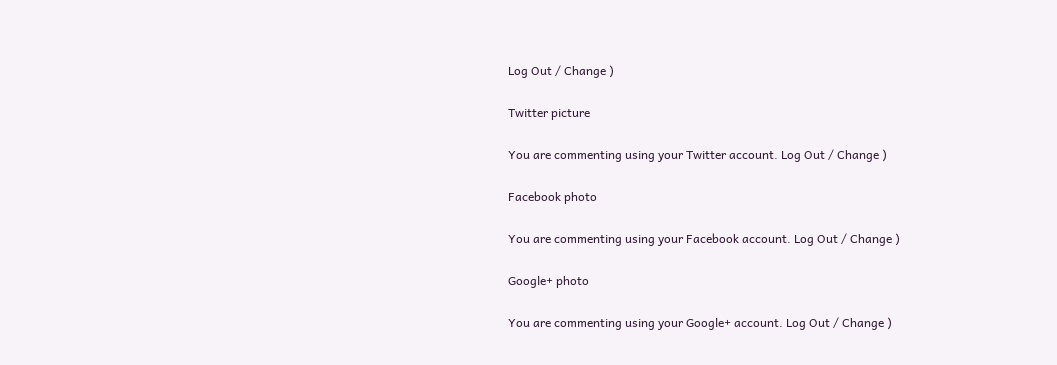Log Out / Change )

Twitter picture

You are commenting using your Twitter account. Log Out / Change )

Facebook photo

You are commenting using your Facebook account. Log Out / Change )

Google+ photo

You are commenting using your Google+ account. Log Out / Change )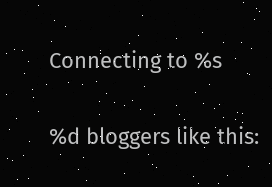Connecting to %s

%d bloggers like this: